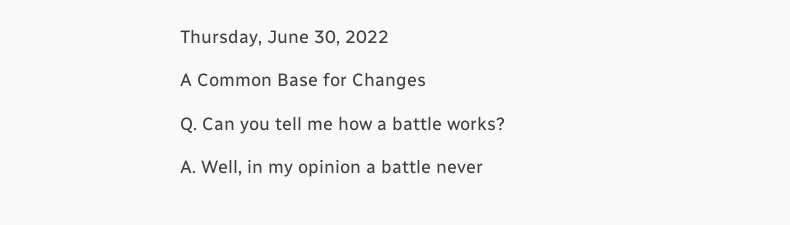Thursday, June 30, 2022

A Common Base for Changes

Q. Can you tell me how a battle works?

A. Well, in my opinion a battle never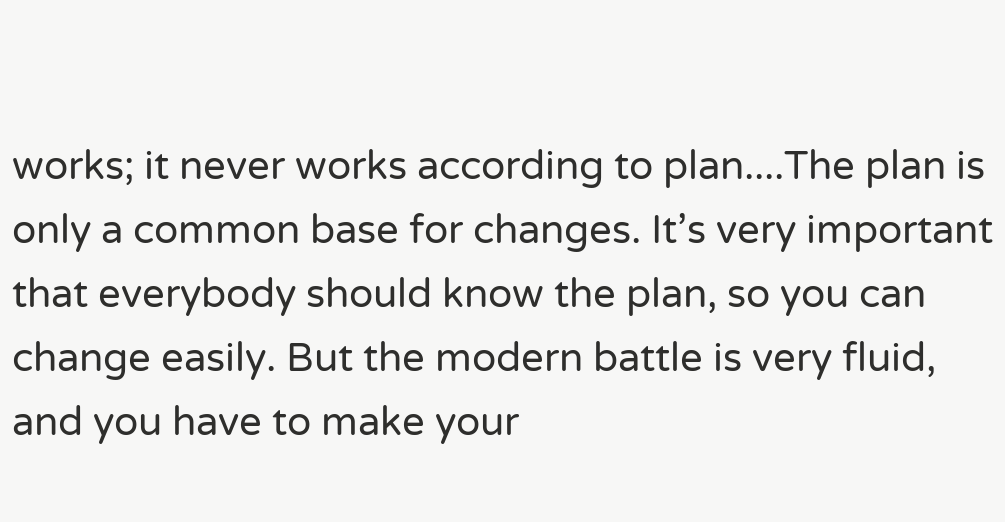works; it never works according to plan....The plan is only a common base for changes. It’s very important that everybody should know the plan, so you can change easily. But the modern battle is very fluid, and you have to make your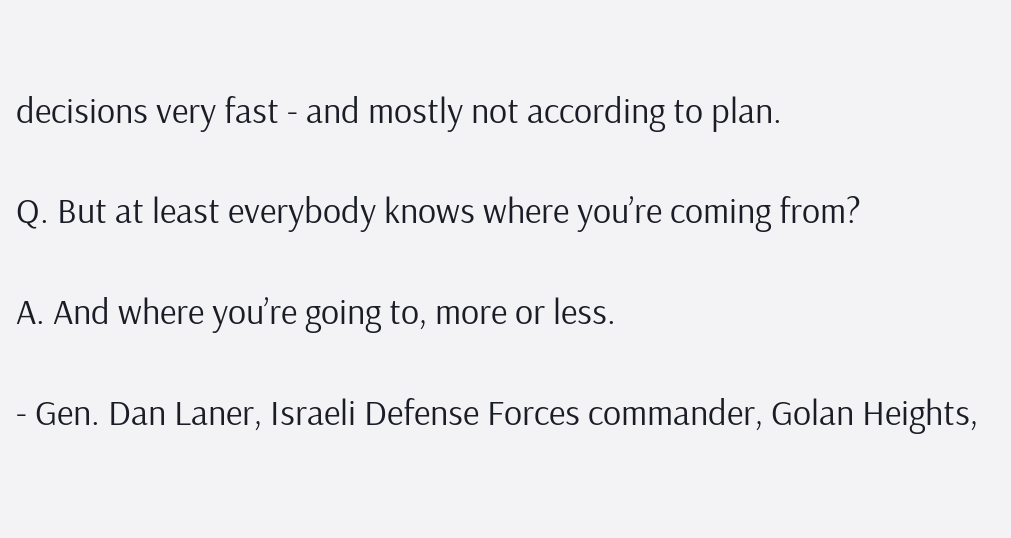decisions very fast - and mostly not according to plan.

Q. But at least everybody knows where you’re coming from?

A. And where you’re going to, more or less.

- Gen. Dan Laner, Israeli Defense Forces commander, Golan Heights,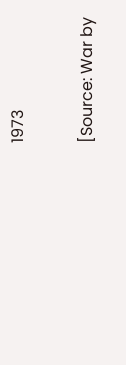1973

[Source: War by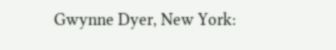Gwynne Dyer, New York: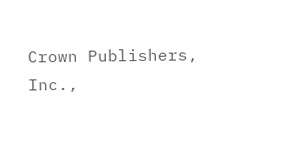Crown Publishers, Inc.,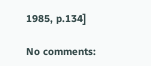1985, p.134]

No comments: